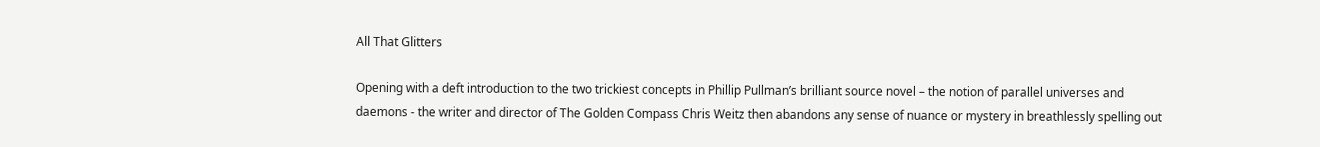All That Glitters

Opening with a deft introduction to the two trickiest concepts in Phillip Pullman’s brilliant source novel – the notion of parallel universes and daemons - the writer and director of The Golden Compass Chris Weitz then abandons any sense of nuance or mystery in breathlessly spelling out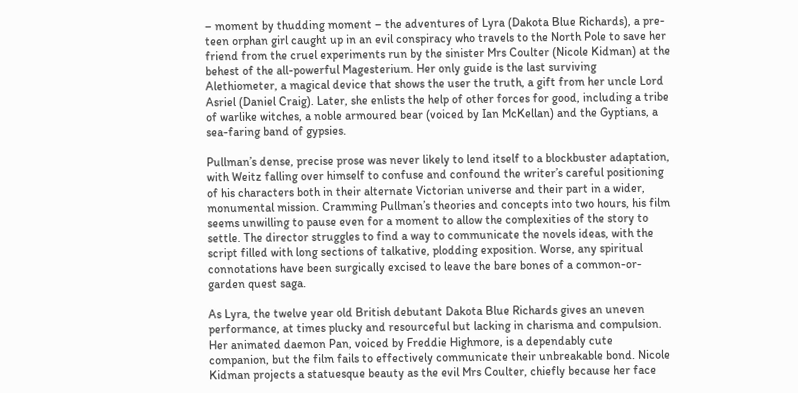– moment by thudding moment – the adventures of Lyra (Dakota Blue Richards), a pre-teen orphan girl caught up in an evil conspiracy who travels to the North Pole to save her friend from the cruel experiments run by the sinister Mrs Coulter (Nicole Kidman) at the behest of the all-powerful Magesterium. Her only guide is the last surviving Alethiometer, a magical device that shows the user the truth, a gift from her uncle Lord Asriel (Daniel Craig). Later, she enlists the help of other forces for good, including a tribe of warlike witches, a noble armoured bear (voiced by Ian McKellan) and the Gyptians, a sea-faring band of gypsies.

Pullman’s dense, precise prose was never likely to lend itself to a blockbuster adaptation, with Weitz falling over himself to confuse and confound the writer’s careful positioning of his characters both in their alternate Victorian universe and their part in a wider, monumental mission. Cramming Pullman’s theories and concepts into two hours, his film seems unwilling to pause even for a moment to allow the complexities of the story to settle. The director struggles to find a way to communicate the novels ideas, with the script filled with long sections of talkative, plodding exposition. Worse, any spiritual connotations have been surgically excised to leave the bare bones of a common-or-garden quest saga.

As Lyra, the twelve year old British debutant Dakota Blue Richards gives an uneven performance, at times plucky and resourceful but lacking in charisma and compulsion. Her animated daemon Pan, voiced by Freddie Highmore, is a dependably cute companion, but the film fails to effectively communicate their unbreakable bond. Nicole Kidman projects a statuesque beauty as the evil Mrs Coulter, chiefly because her face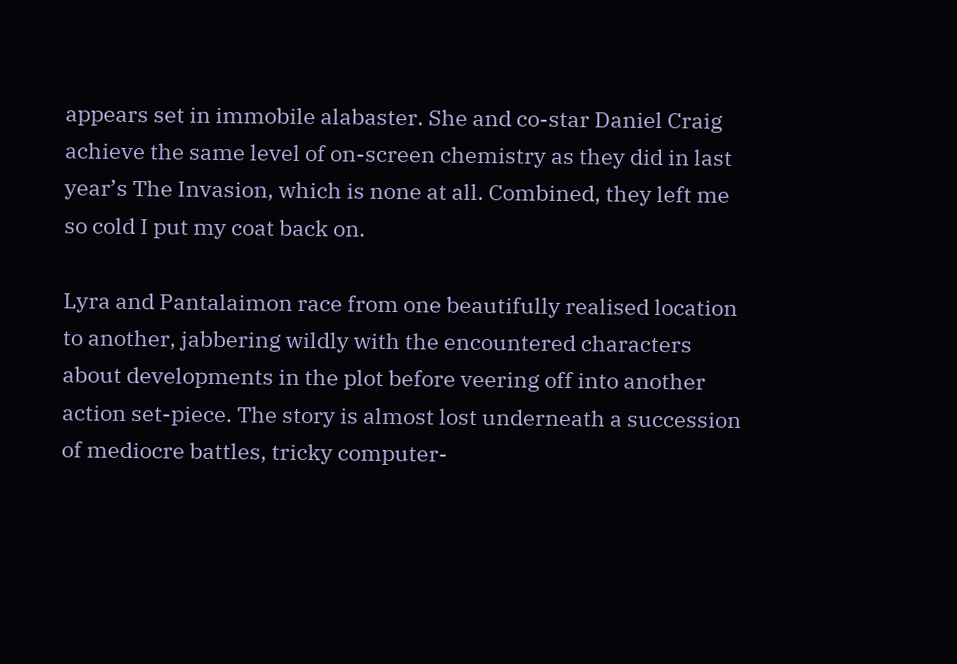appears set in immobile alabaster. She and co-star Daniel Craig achieve the same level of on-screen chemistry as they did in last year’s The Invasion, which is none at all. Combined, they left me so cold I put my coat back on.

Lyra and Pantalaimon race from one beautifully realised location to another, jabbering wildly with the encountered characters about developments in the plot before veering off into another action set-piece. The story is almost lost underneath a succession of mediocre battles, tricky computer-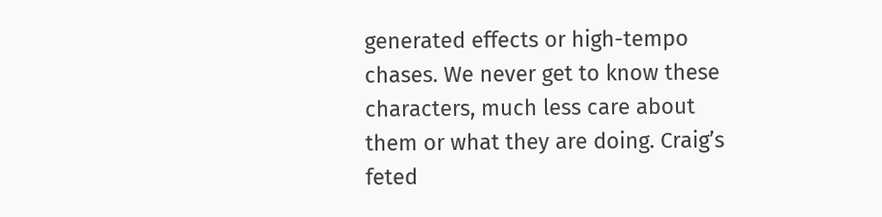generated effects or high-tempo chases. We never get to know these characters, much less care about them or what they are doing. Craig’s feted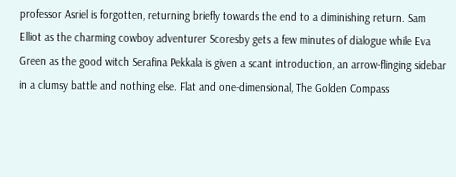professor Asriel is forgotten, returning briefly towards the end to a diminishing return. Sam Elliot as the charming cowboy adventurer Scoresby gets a few minutes of dialogue while Eva Green as the good witch Serafina Pekkala is given a scant introduction, an arrow-flinging sidebar in a clumsy battle and nothing else. Flat and one-dimensional, The Golden Compass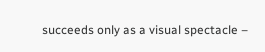succeeds only as a visual spectacle –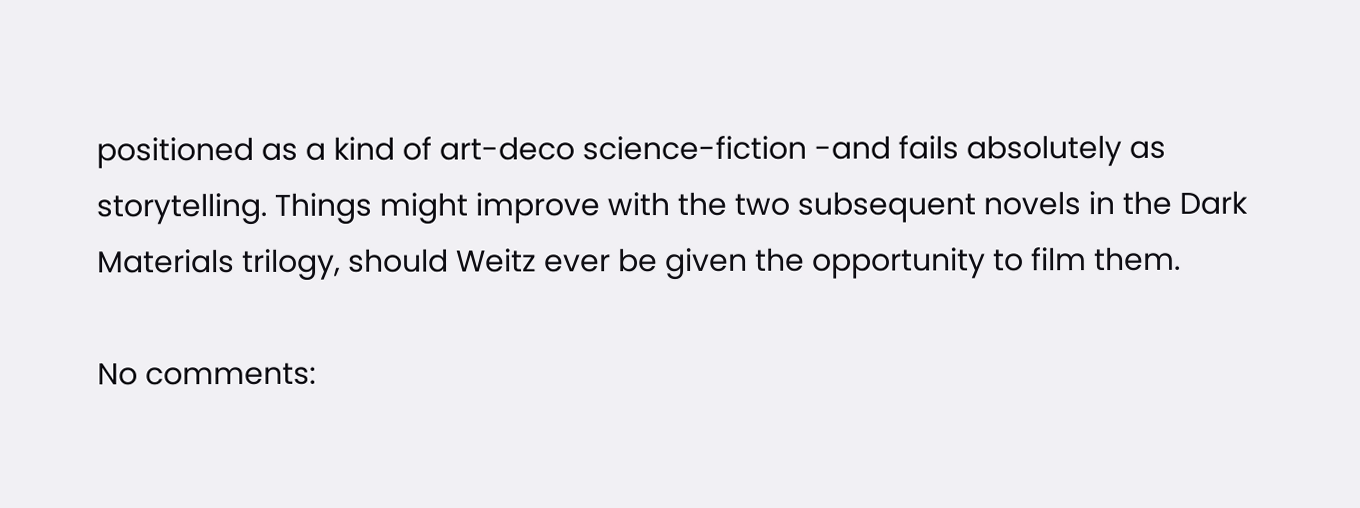positioned as a kind of art-deco science-fiction -and fails absolutely as storytelling. Things might improve with the two subsequent novels in the Dark Materials trilogy, should Weitz ever be given the opportunity to film them.

No comments: